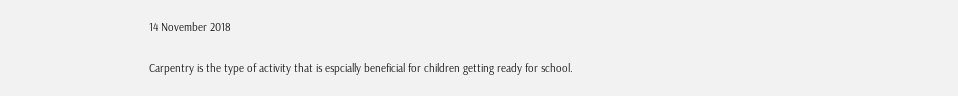14 November 2018

Carpentry is the type of activity that is espcially beneficial for children getting ready for school.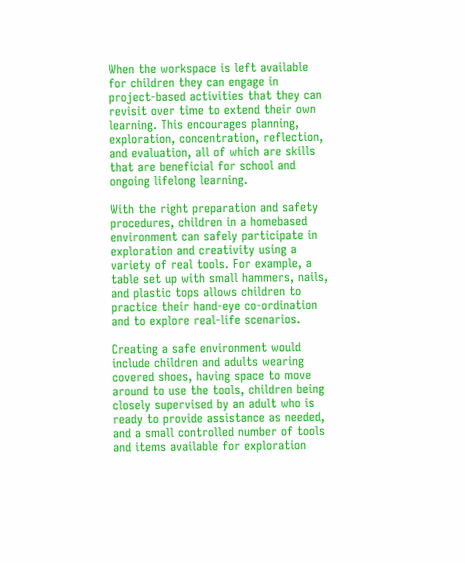When the workspace is left available for children they can engage in project-based activities that they can revisit over time to extend their own learning. This encourages planning, exploration, concentration, reflection, and evaluation, all of which are skills that are beneficial for school and ongoing lifelong learning.

With the right preparation and safety procedures, children in a homebased environment can safely participate in exploration and creativity using a variety of real tools. For example, a table set up with small hammers, nails, and plastic tops allows children to practice their hand-eye co-ordination and to explore real-life scenarios.

Creating a safe environment would include children and adults wearing covered shoes, having space to move around to use the tools, children being closely supervised by an adult who is ready to provide assistance as needed, and a small controlled number of tools and items available for exploration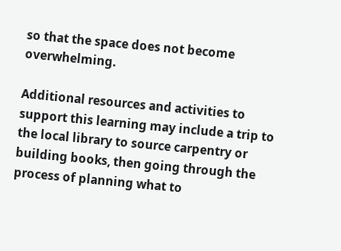so that the space does not become overwhelming.

Additional resources and activities to support this learning may include a trip to the local library to source carpentry or building books, then going through the process of planning what to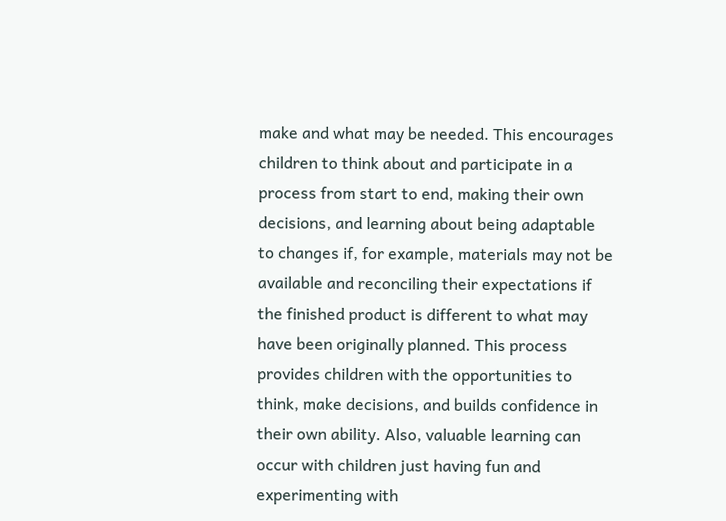make and what may be needed. This encourages children to think about and participate in a process from start to end, making their own decisions, and learning about being adaptable to changes if, for example, materials may not be available and reconciling their expectations if the finished product is different to what may have been originally planned. This process provides children with the opportunities to think, make decisions, and builds confidence in their own ability. Also, valuable learning can occur with children just having fun and experimenting with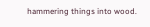hammering things into wood.